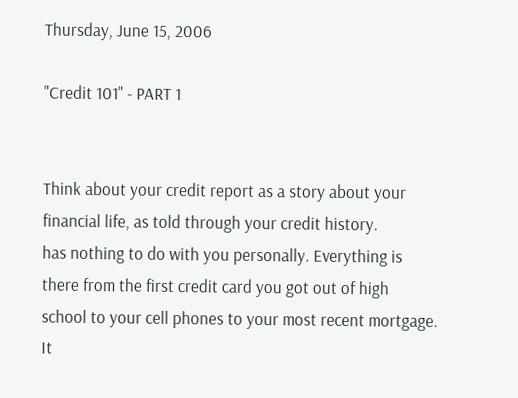Thursday, June 15, 2006

"Credit 101" - PART 1


Think about your credit report as a story about your
financial life, as told through your credit history.
has nothing to do with you personally. Everything is
there from the first credit card you got out of high
school to your cell phones to your most recent mortgage.
It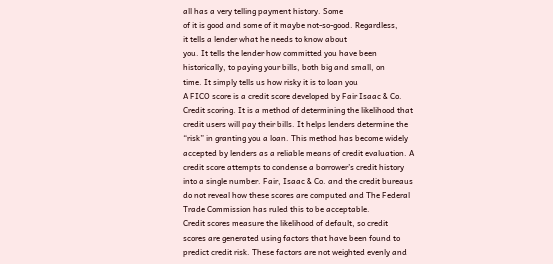all has a very telling payment history. Some
of it is good and some of it maybe not-so-good. Regardless,
it tells a lender what he needs to know about
you. It tells the lender how committed you have been
historically, to paying your bills, both big and small, on
time. It simply tells us how risky it is to loan you
A FICO score is a credit score developed by Fair Isaac & Co.
Credit scoring. It is a method of determining the likelihood that
credit users will pay their bills. It helps lenders determine the
“risk” in granting you a loan. This method has become widely
accepted by lenders as a reliable means of credit evaluation. A
credit score attempts to condense a borrower’s credit history
into a single number. Fair, Isaac & Co. and the credit bureaus
do not reveal how these scores are computed and The Federal
Trade Commission has ruled this to be acceptable.
Credit scores measure the likelihood of default, so credit
scores are generated using factors that have been found to
predict credit risk. These factors are not weighted evenly and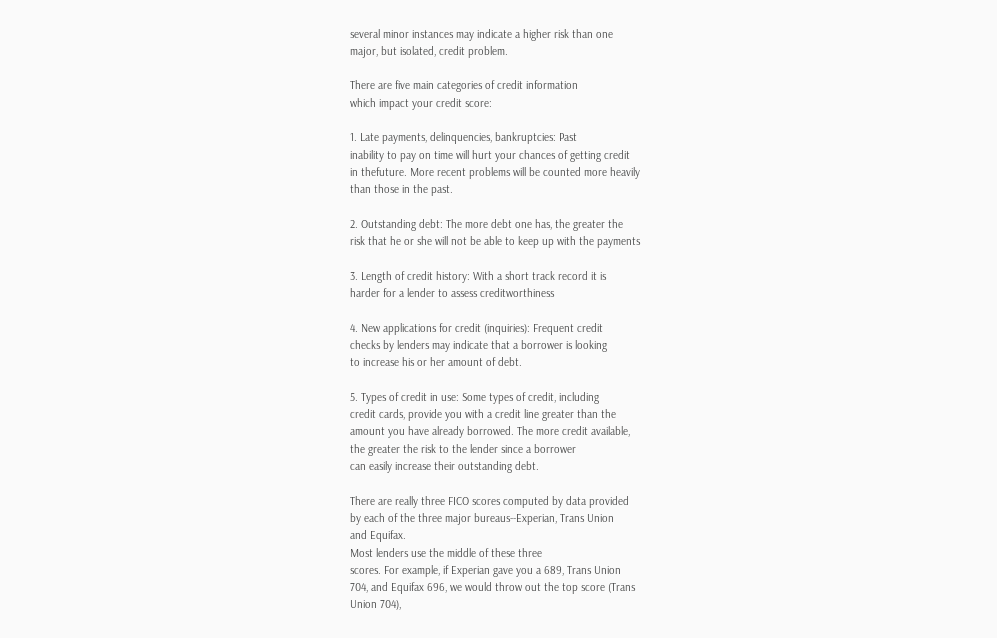several minor instances may indicate a higher risk than one
major, but isolated, credit problem.

There are five main categories of credit information
which impact your credit score:

1. Late payments, delinquencies, bankruptcies: Past
inability to pay on time will hurt your chances of getting credit
in thefuture. More recent problems will be counted more heavily
than those in the past.

2. Outstanding debt: The more debt one has, the greater the
risk that he or she will not be able to keep up with the payments

3. Length of credit history: With a short track record it is
harder for a lender to assess creditworthiness

4. New applications for credit (inquiries): Frequent credit
checks by lenders may indicate that a borrower is looking
to increase his or her amount of debt.

5. Types of credit in use: Some types of credit, including
credit cards, provide you with a credit line greater than the
amount you have already borrowed. The more credit available,
the greater the risk to the lender since a borrower
can easily increase their outstanding debt.

There are really three FICO scores computed by data provided
by each of the three major bureaus--Experian, Trans Union
and Equifax.
Most lenders use the middle of these three
scores. For example, if Experian gave you a 689, Trans Union
704, and Equifax 696, we would throw out the top score (Trans
Union 704),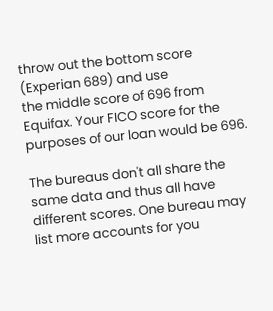throw out the bottom score (Experian 689) and use
the middle score of 696 from Equifax. Your FICO score for the
purposes of our loan would be 696.

The bureaus don't all share the same data and thus all have
different scores. One bureau may list more accounts for you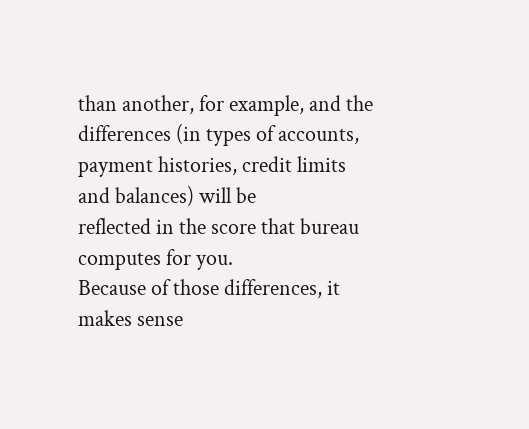than another, for example, and the differences (in types of accounts,
payment histories, credit limits and balances) will be
reflected in the score that bureau computes for you.
Because of those differences, it makes sense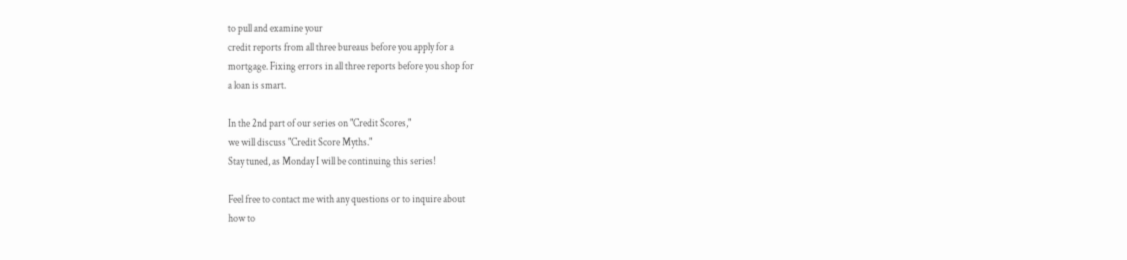to pull and examine your
credit reports from all three bureaus before you apply for a
mortgage. Fixing errors in all three reports before you shop for
a loan is smart.

In the 2nd part of our series on "Credit Scores,"
we will discuss "Credit Score Myths."
Stay tuned, as Monday I will be continuing this series!

Feel free to contact me with any questions or to inquire about
how to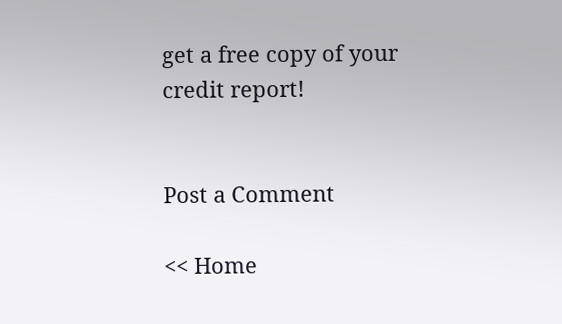get a free copy of your credit report!


Post a Comment

<< Home